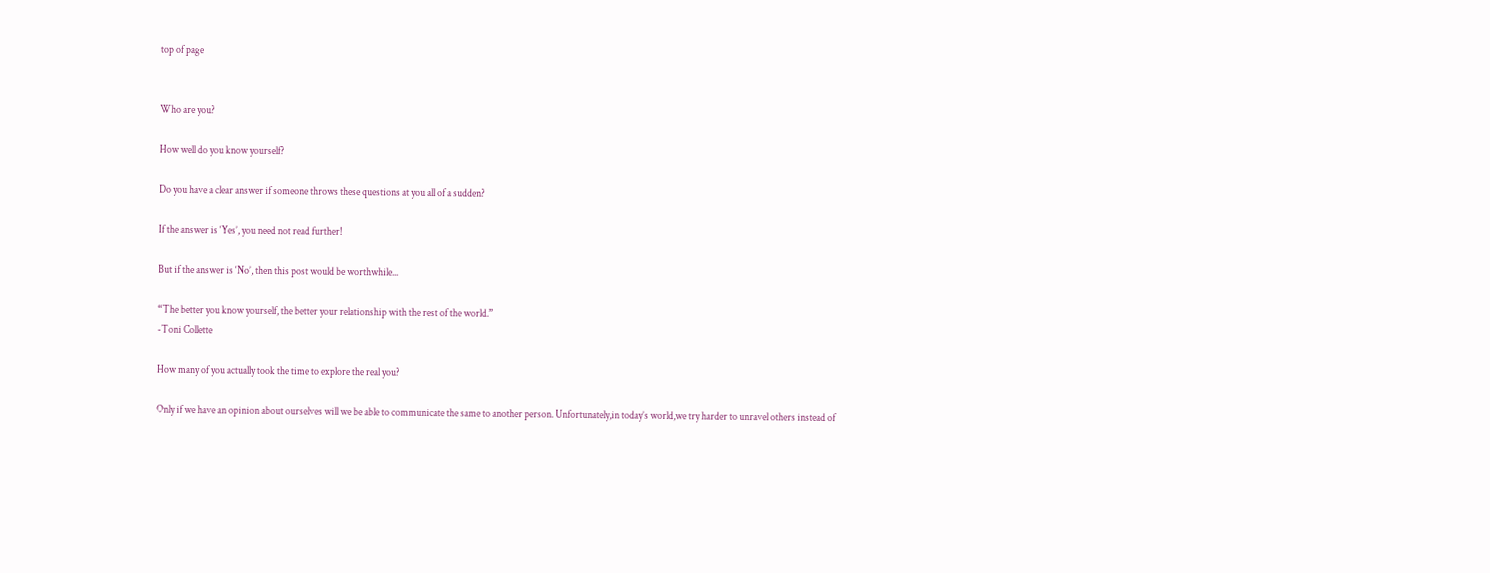top of page


Who are you?

How well do you know yourself?

Do you have a clear answer if someone throws these questions at you all of a sudden?

If the answer is ‘Yes’, you need not read further!

But if the answer is ‘No’, then this post would be worthwhile...

“The better you know yourself, the better your relationship with the rest of the world.”
-Toni Collette

How many of you actually took the time to explore the real you?

Only if we have an opinion about ourselves will we be able to communicate the same to another person. Unfortunately,in today’s world,we try harder to unravel others instead of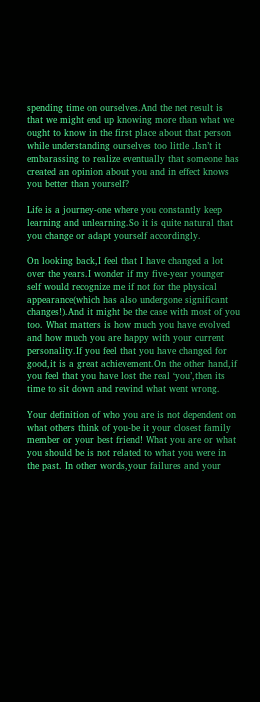spending time on ourselves.And the net result is that we might end up knowing more than what we ought to know in the first place about that person while understanding ourselves too little .Isn’t it embarassing to realize eventually that someone has created an opinion about you and in effect knows you better than yourself?

Life is a journey-one where you constantly keep learning and unlearning.So it is quite natural that you change or adapt yourself accordingly.

On looking back,I feel that I have changed a lot over the years.I wonder if my five-year younger self would recognize me if not for the physical appearance(which has also undergone significant changes!).And it might be the case with most of you too. What matters is how much you have evolved and how much you are happy with your current personality.If you feel that you have changed for good,it is a great achievement.On the other hand,if you feel that you have lost the real ‘you’,then its time to sit down and rewind what went wrong.

Your definition of who you are is not dependent on what others think of you-be it your closest family member or your best friend! What you are or what you should be is not related to what you were in the past. In other words,your failures and your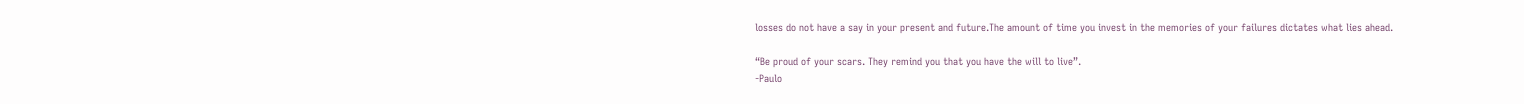losses do not have a say in your present and future.The amount of time you invest in the memories of your failures dictates what lies ahead.

“Be proud of your scars. They remind you that you have the will to live”.
-Paulo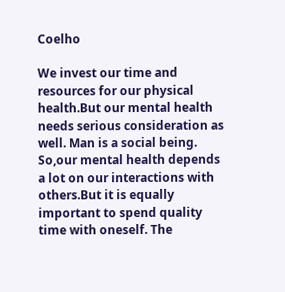Coelho

We invest our time and resources for our physical health.But our mental health needs serious consideration as well. Man is a social being. So,our mental health depends a lot on our interactions with others.But it is equally important to spend quality time with oneself. The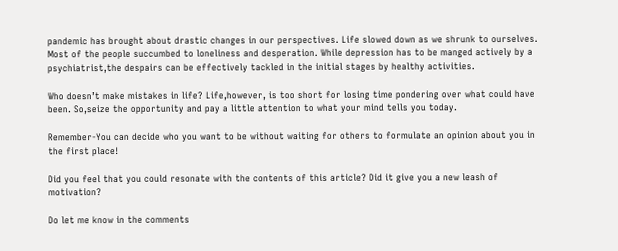pandemic has brought about drastic changes in our perspectives. Life slowed down as we shrunk to ourselves. Most of the people succumbed to loneliness and desperation. While depression has to be manged actively by a psychiatrist,the despairs can be effectively tackled in the initial stages by healthy activities.

Who doesn’t make mistakes in life? Life,however, is too short for losing time pondering over what could have been. So,seize the opportunity and pay a little attention to what your mind tells you today.

Remember-You can decide who you want to be without waiting for others to formulate an opinion about you in the first place!

Did you feel that you could resonate with the contents of this article? Did it give you a new leash of motivation?

Do let me know in the comments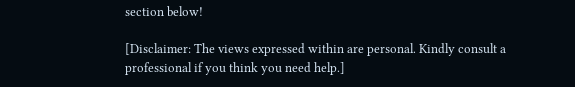section below!

[Disclaimer: The views expressed within are personal. Kindly consult a professional if you think you need help.]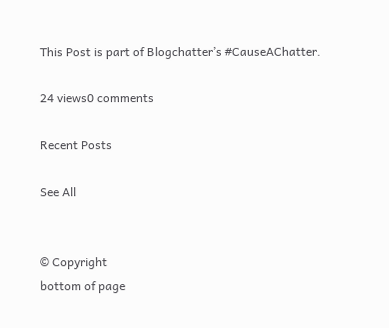This Post is part of Blogchatter’s #CauseAChatter.

24 views0 comments

Recent Posts

See All


© Copyright
bottom of page